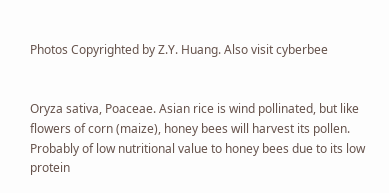Photos Copyrighted by Z.Y. Huang. Also visit cyberbee


Oryza sativa, Poaceae. Asian rice is wind pollinated, but like flowers of corn (maize), honey bees will harvest its pollen. Probably of low nutritional value to honey bees due to its low protein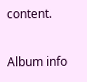content.

Album info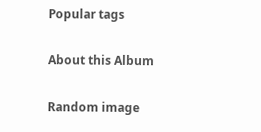Popular tags

About this Album

Random image